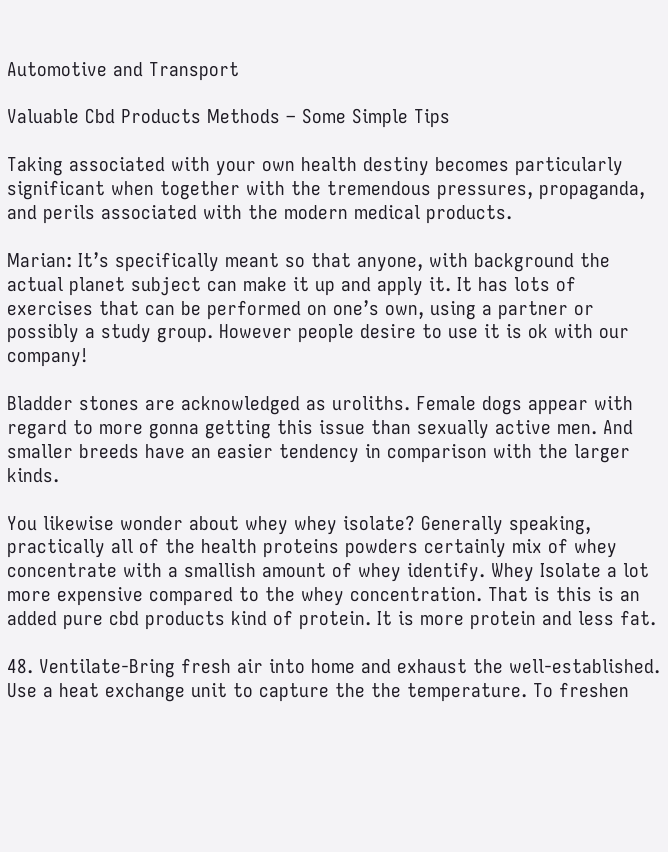Automotive and Transport

Valuable Cbd Products Methods – Some Simple Tips

Taking associated with your own health destiny becomes particularly significant when together with the tremendous pressures, propaganda, and perils associated with the modern medical products.

Marian: It’s specifically meant so that anyone, with background the actual planet subject can make it up and apply it. It has lots of exercises that can be performed on one’s own, using a partner or possibly a study group. However people desire to use it is ok with our company!

Bladder stones are acknowledged as uroliths. Female dogs appear with regard to more gonna getting this issue than sexually active men. And smaller breeds have an easier tendency in comparison with the larger kinds.

You likewise wonder about whey whey isolate? Generally speaking, practically all of the health proteins powders certainly mix of whey concentrate with a smallish amount of whey identify. Whey Isolate a lot more expensive compared to the whey concentration. That is this is an added pure cbd products kind of protein. It is more protein and less fat.

48. Ventilate-Bring fresh air into home and exhaust the well-established. Use a heat exchange unit to capture the the temperature. To freshen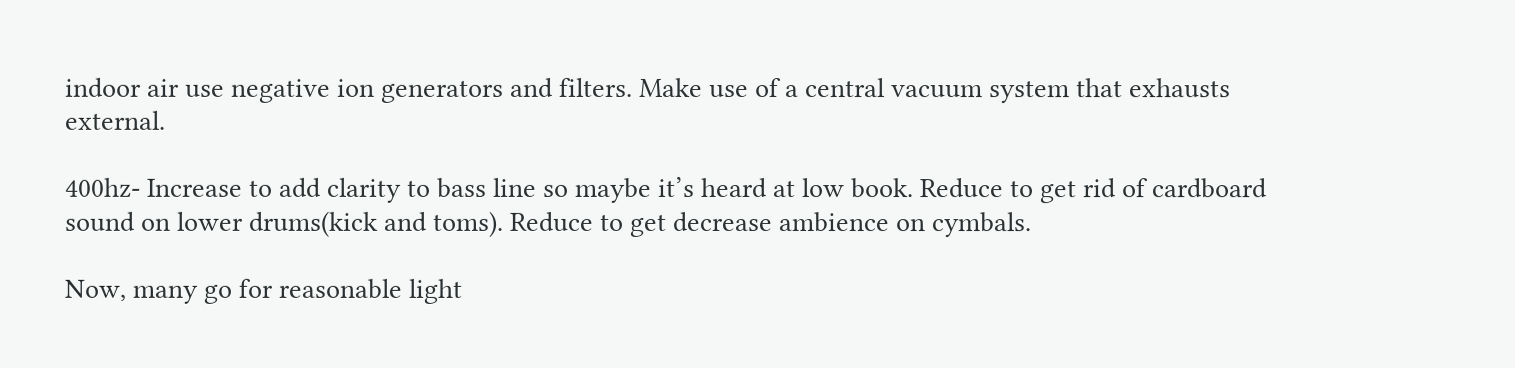indoor air use negative ion generators and filters. Make use of a central vacuum system that exhausts external.

400hz- Increase to add clarity to bass line so maybe it’s heard at low book. Reduce to get rid of cardboard sound on lower drums(kick and toms). Reduce to get decrease ambience on cymbals.

Now, many go for reasonable light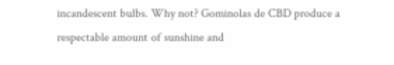incandescent bulbs. Why not? Gominolas de CBD produce a respectable amount of sunshine and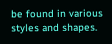be found in various styles and shapes.